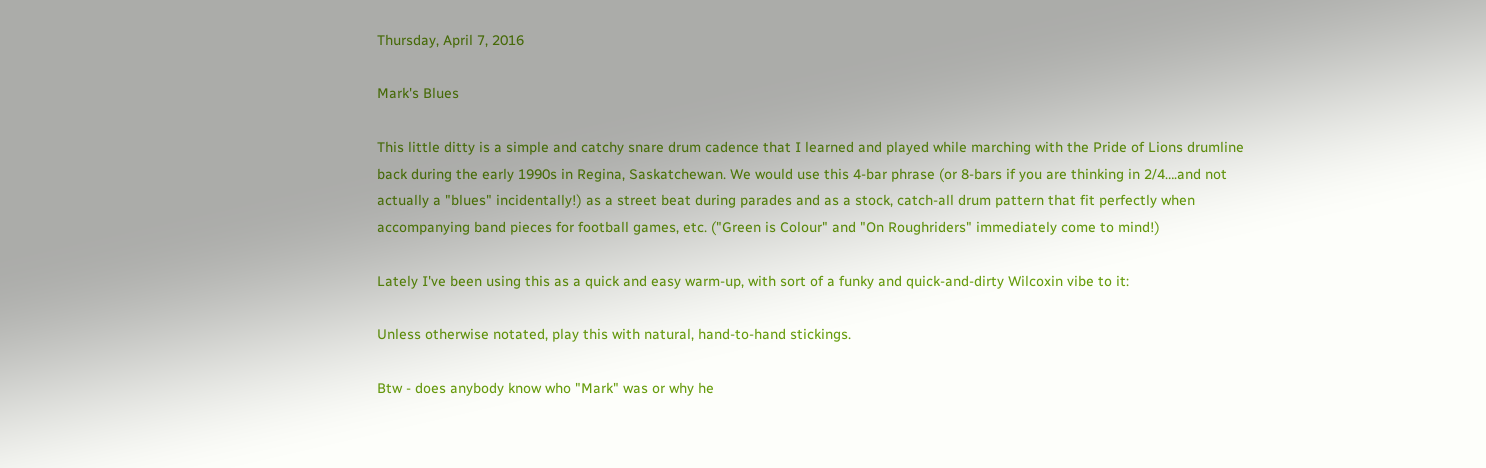Thursday, April 7, 2016

Mark's Blues

This little ditty is a simple and catchy snare drum cadence that I learned and played while marching with the Pride of Lions drumline back during the early 1990s in Regina, Saskatchewan. We would use this 4-bar phrase (or 8-bars if you are thinking in 2/4….and not actually a "blues" incidentally!) as a street beat during parades and as a stock, catch-all drum pattern that fit perfectly when accompanying band pieces for football games, etc. ("Green is Colour" and "On Roughriders" immediately come to mind!)

Lately I've been using this as a quick and easy warm-up, with sort of a funky and quick-and-dirty Wilcoxin vibe to it:

Unless otherwise notated, play this with natural, hand-to-hand stickings.

Btw - does anybody know who "Mark" was or why he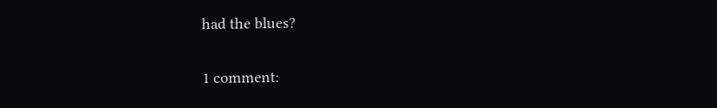had the blues?

1 comment: